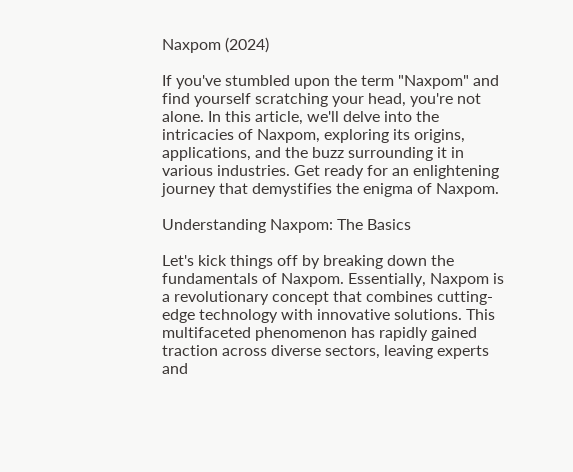Naxpom (2024)

If you've stumbled upon the term "Naxpom" and find yourself scratching your head, you're not alone. In this article, we'll delve into the intricacies of Naxpom, exploring its origins, applications, and the buzz surrounding it in various industries. Get ready for an enlightening journey that demystifies the enigma of Naxpom.

Understanding Naxpom: The Basics

Let's kick things off by breaking down the fundamentals of Naxpom. Essentially, Naxpom is a revolutionary concept that combines cutting-edge technology with innovative solutions. This multifaceted phenomenon has rapidly gained traction across diverse sectors, leaving experts and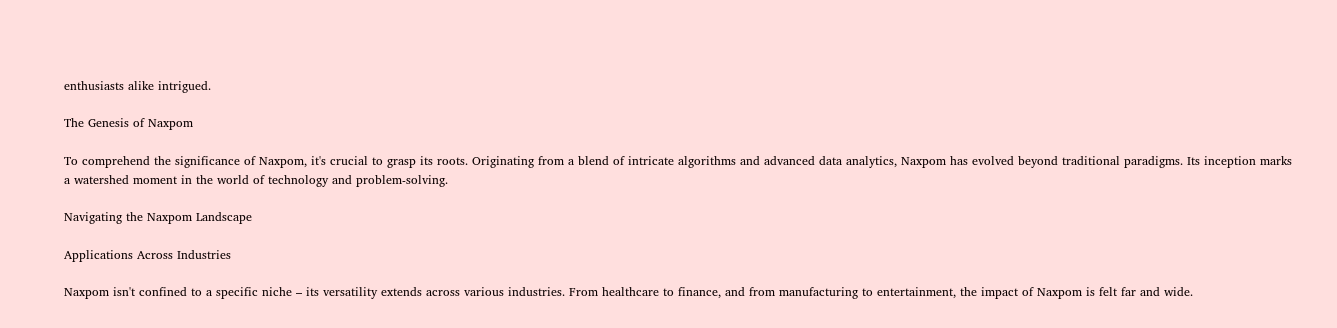enthusiasts alike intrigued.

The Genesis of Naxpom

To comprehend the significance of Naxpom, it's crucial to grasp its roots. Originating from a blend of intricate algorithms and advanced data analytics, Naxpom has evolved beyond traditional paradigms. Its inception marks a watershed moment in the world of technology and problem-solving.

Navigating the Naxpom Landscape

Applications Across Industries

Naxpom isn't confined to a specific niche – its versatility extends across various industries. From healthcare to finance, and from manufacturing to entertainment, the impact of Naxpom is felt far and wide.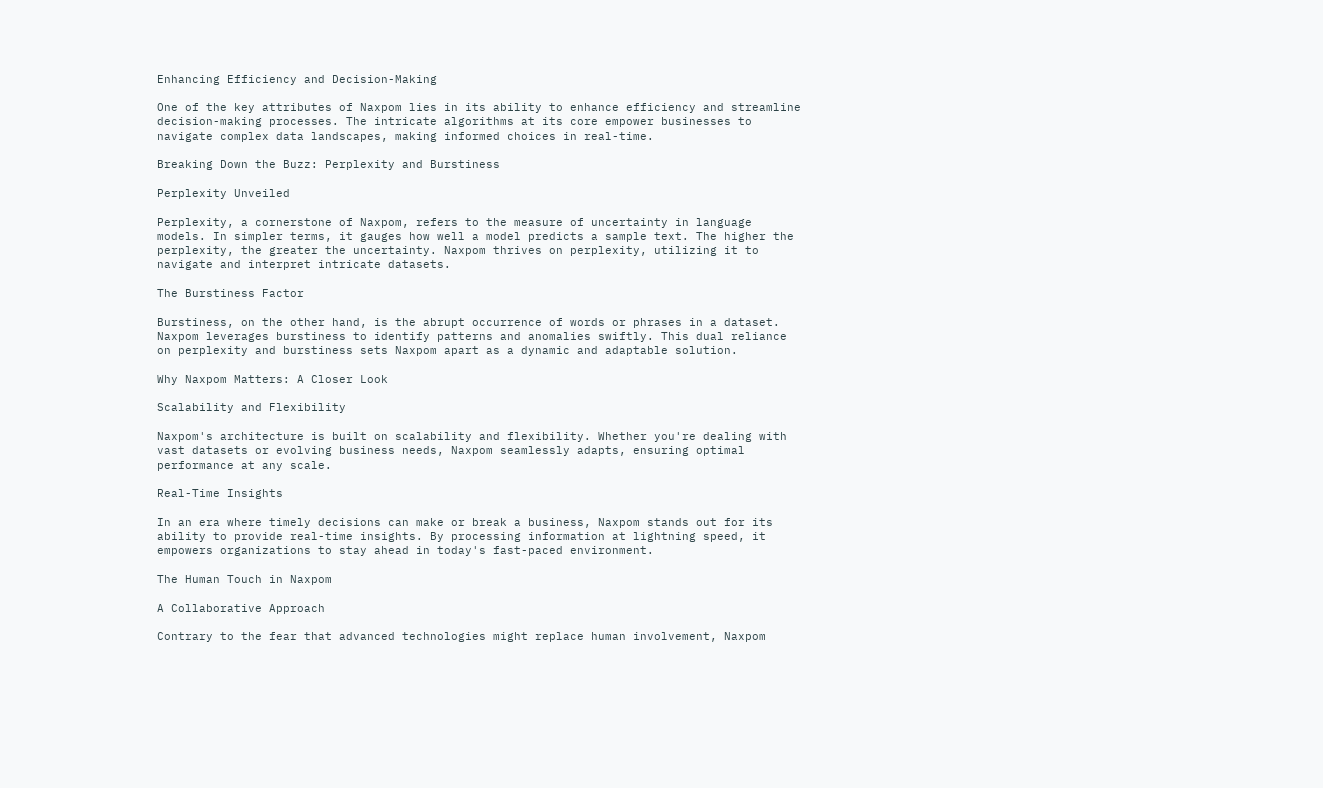Enhancing Efficiency and Decision-Making

One of the key attributes of Naxpom lies in its ability to enhance efficiency and streamline decision-making processes. The intricate algorithms at its core empower businesses to navigate complex data landscapes, making informed choices in real-time.

Breaking Down the Buzz: Perplexity and Burstiness

Perplexity Unveiled

Perplexity, a cornerstone of Naxpom, refers to the measure of uncertainty in language models. In simpler terms, it gauges how well a model predicts a sample text. The higher the perplexity, the greater the uncertainty. Naxpom thrives on perplexity, utilizing it to navigate and interpret intricate datasets.

The Burstiness Factor

Burstiness, on the other hand, is the abrupt occurrence of words or phrases in a dataset. Naxpom leverages burstiness to identify patterns and anomalies swiftly. This dual reliance on perplexity and burstiness sets Naxpom apart as a dynamic and adaptable solution.

Why Naxpom Matters: A Closer Look

Scalability and Flexibility

Naxpom's architecture is built on scalability and flexibility. Whether you're dealing with vast datasets or evolving business needs, Naxpom seamlessly adapts, ensuring optimal performance at any scale.

Real-Time Insights

In an era where timely decisions can make or break a business, Naxpom stands out for its ability to provide real-time insights. By processing information at lightning speed, it empowers organizations to stay ahead in today's fast-paced environment.

The Human Touch in Naxpom

A Collaborative Approach

Contrary to the fear that advanced technologies might replace human involvement, Naxpom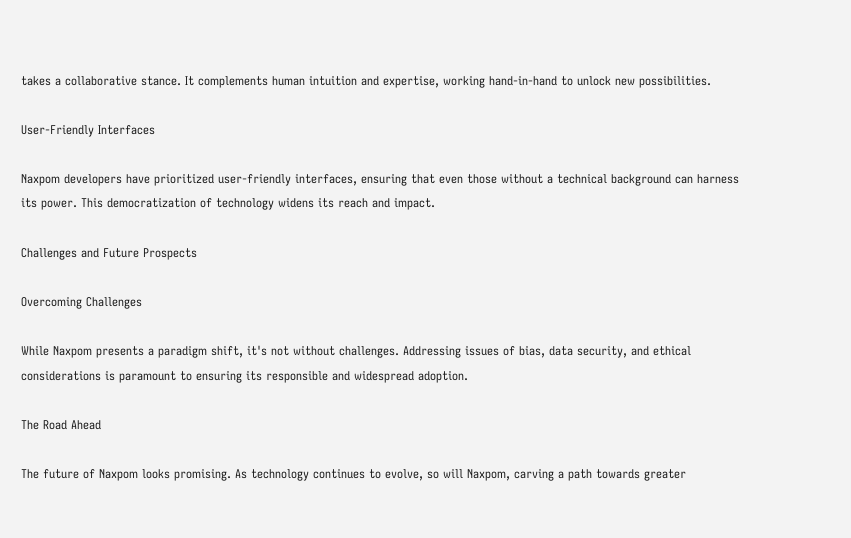takes a collaborative stance. It complements human intuition and expertise, working hand-in-hand to unlock new possibilities.

User-Friendly Interfaces

Naxpom developers have prioritized user-friendly interfaces, ensuring that even those without a technical background can harness its power. This democratization of technology widens its reach and impact.

Challenges and Future Prospects

Overcoming Challenges

While Naxpom presents a paradigm shift, it's not without challenges. Addressing issues of bias, data security, and ethical considerations is paramount to ensuring its responsible and widespread adoption.

The Road Ahead

The future of Naxpom looks promising. As technology continues to evolve, so will Naxpom, carving a path towards greater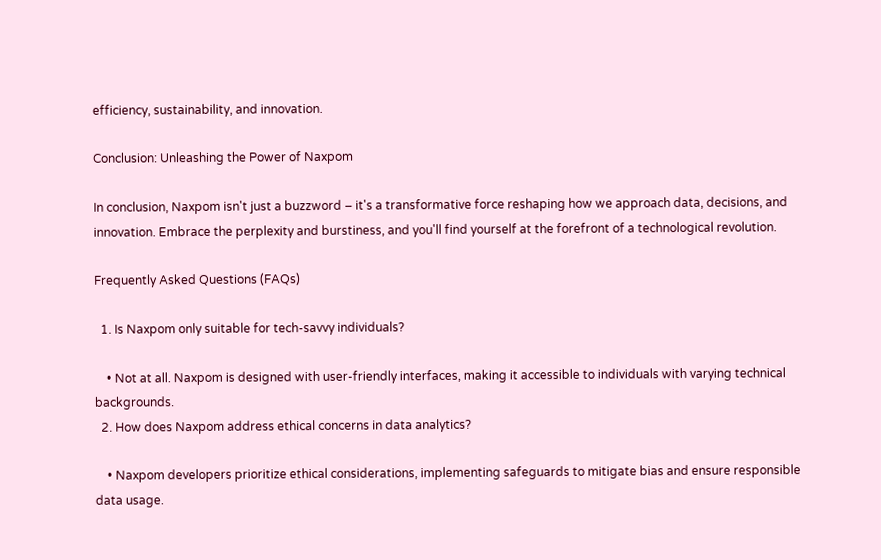efficiency, sustainability, and innovation.

Conclusion: Unleashing the Power of Naxpom

In conclusion, Naxpom isn't just a buzzword – it's a transformative force reshaping how we approach data, decisions, and innovation. Embrace the perplexity and burstiness, and you'll find yourself at the forefront of a technological revolution.

Frequently Asked Questions (FAQs)

  1. Is Naxpom only suitable for tech-savvy individuals?

    • Not at all. Naxpom is designed with user-friendly interfaces, making it accessible to individuals with varying technical backgrounds.
  2. How does Naxpom address ethical concerns in data analytics?

    • Naxpom developers prioritize ethical considerations, implementing safeguards to mitigate bias and ensure responsible data usage.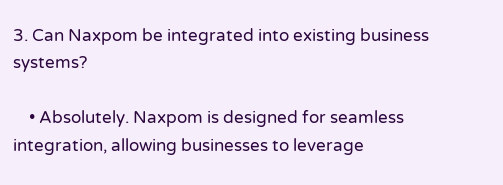3. Can Naxpom be integrated into existing business systems?

    • Absolutely. Naxpom is designed for seamless integration, allowing businesses to leverage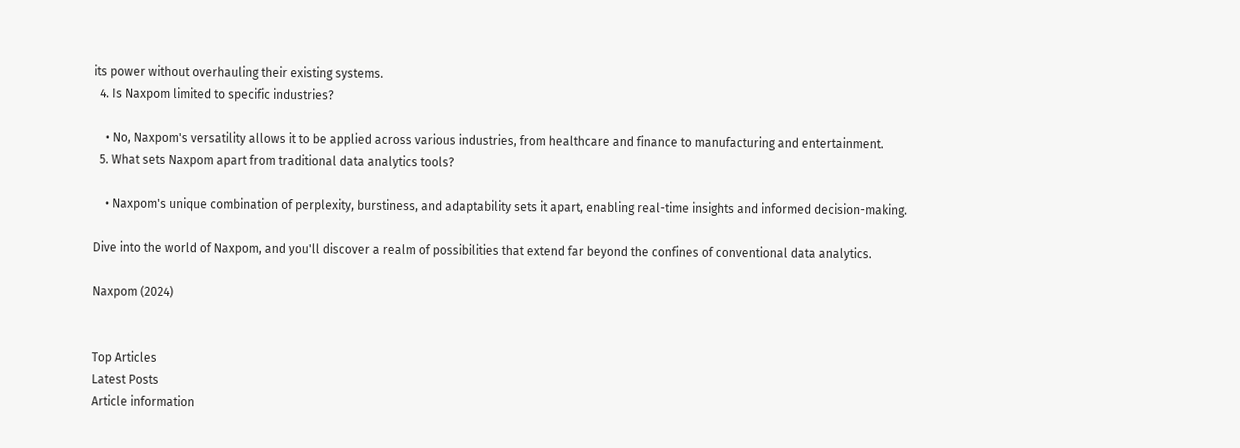its power without overhauling their existing systems.
  4. Is Naxpom limited to specific industries?

    • No, Naxpom's versatility allows it to be applied across various industries, from healthcare and finance to manufacturing and entertainment.
  5. What sets Naxpom apart from traditional data analytics tools?

    • Naxpom's unique combination of perplexity, burstiness, and adaptability sets it apart, enabling real-time insights and informed decision-making.

Dive into the world of Naxpom, and you'll discover a realm of possibilities that extend far beyond the confines of conventional data analytics.

Naxpom (2024)


Top Articles
Latest Posts
Article information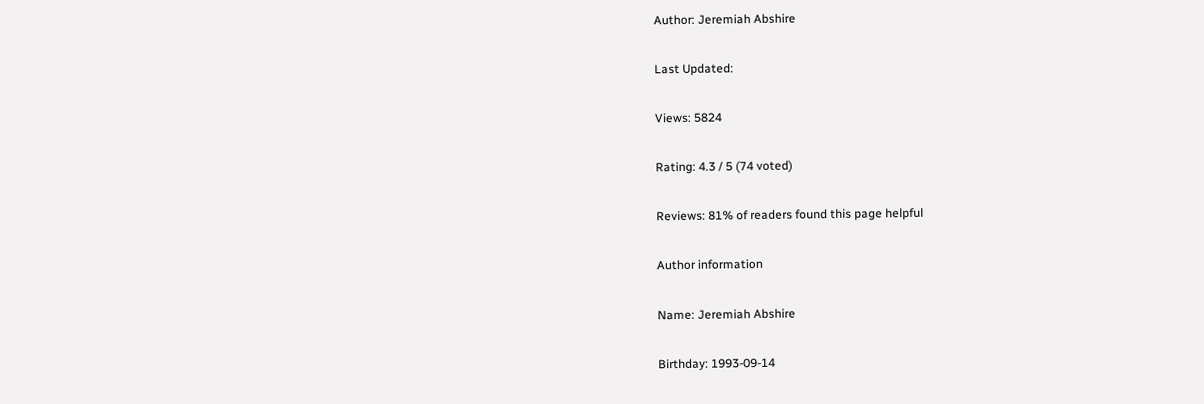Author: Jeremiah Abshire

Last Updated:

Views: 5824

Rating: 4.3 / 5 (74 voted)

Reviews: 81% of readers found this page helpful

Author information

Name: Jeremiah Abshire

Birthday: 1993-09-14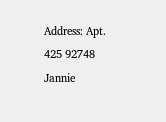Address: Apt. 425 92748 Jannie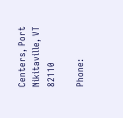Centers, Port Nikitaville, VT 82110

Phone: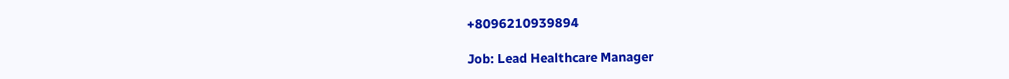+8096210939894

Job: Lead Healthcare Manager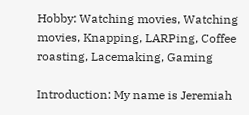Hobby: Watching movies, Watching movies, Knapping, LARPing, Coffee roasting, Lacemaking, Gaming

Introduction: My name is Jeremiah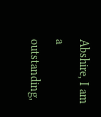Abshire, I am a outstanding,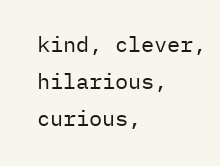kind, clever, hilarious, curious,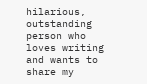hilarious, outstanding person who loves writing and wants to share my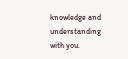knowledge and understanding with you.